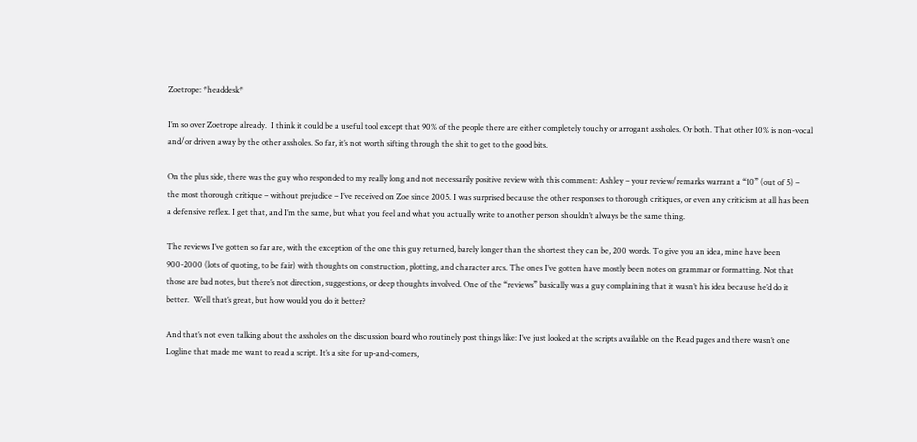Zoetrope: *headdesk*

I’m so over Zoetrope already.  I think it could be a useful tool except that 90% of the people there are either completely touchy or arrogant assholes. Or both. That other 10% is non-vocal and/or driven away by the other assholes. So far, it’s not worth sifting through the shit to get to the good bits.

On the plus side, there was the guy who responded to my really long and not necessarily positive review with this comment: Ashley – your review/remarks warrant a “10” (out of 5) – the most thorough critique – without prejudice – I’ve received on Zoe since 2005. I was surprised because the other responses to thorough critiques, or even any criticism at all has been a defensive reflex. I get that, and I’m the same, but what you feel and what you actually write to another person shouldn’t always be the same thing.

The reviews I’ve gotten so far are, with the exception of the one this guy returned, barely longer than the shortest they can be, 200 words. To give you an idea, mine have been 900-2000 (lots of quoting, to be fair) with thoughts on construction, plotting, and character arcs. The ones I’ve gotten have mostly been notes on grammar or formatting. Not that those are bad notes, but there’s not direction, suggestions, or deep thoughts involved. One of the “reviews” basically was a guy complaining that it wasn’t his idea because he’d do it better.  Well that’s great, but how would you do it better?

And that’s not even talking about the assholes on the discussion board who routinely post things like: I’ve just looked at the scripts available on the Read pages and there wasn’t one Logline that made me want to read a script. It’s a site for up-and-comers,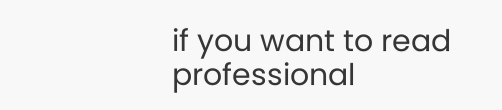if you want to read professional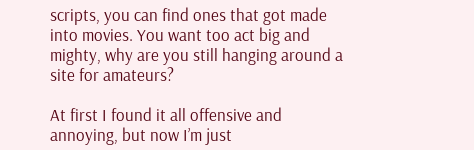scripts, you can find ones that got made into movies. You want too act big and mighty, why are you still hanging around a site for amateurs?

At first I found it all offensive and annoying, but now I’m just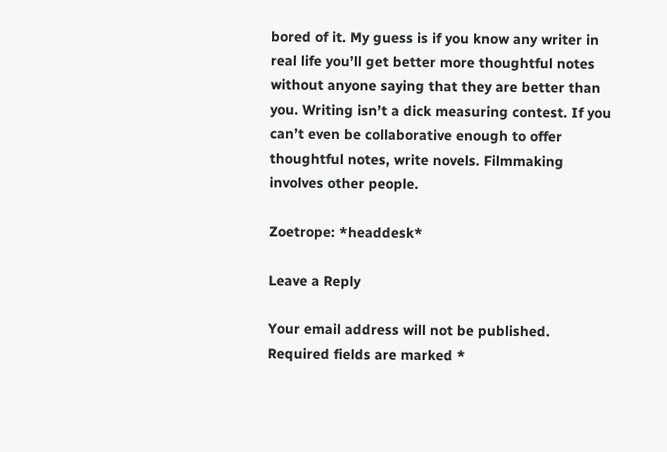bored of it. My guess is if you know any writer in real life you’ll get better more thoughtful notes without anyone saying that they are better than you. Writing isn’t a dick measuring contest. If you can’t even be collaborative enough to offer thoughtful notes, write novels. Filmmaking involves other people.

Zoetrope: *headdesk*

Leave a Reply

Your email address will not be published. Required fields are marked *